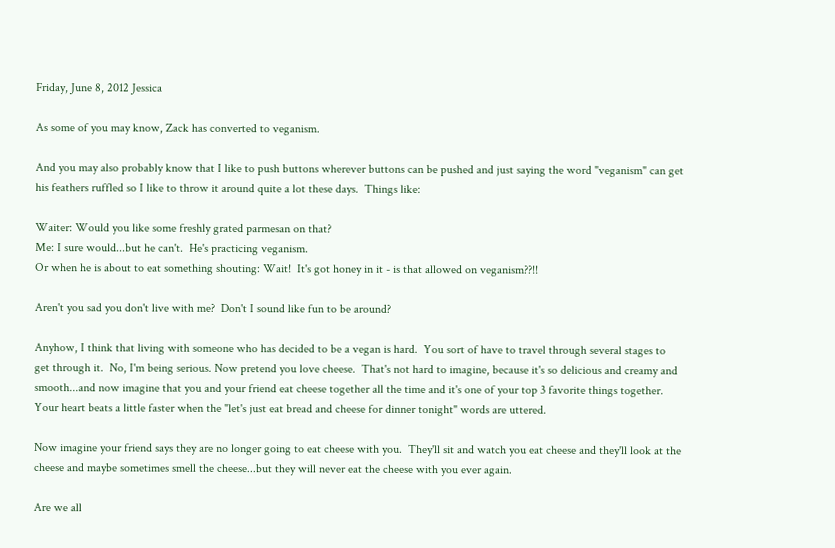Friday, June 8, 2012 Jessica

As some of you may know, Zack has converted to veganism.

And you may also probably know that I like to push buttons wherever buttons can be pushed and just saying the word "veganism" can get his feathers ruffled so I like to throw it around quite a lot these days.  Things like:

Waiter: Would you like some freshly grated parmesan on that?
Me: I sure would...but he can't.  He's practicing veganism.
Or when he is about to eat something shouting: Wait!  It's got honey in it - is that allowed on veganism??!!

Aren't you sad you don't live with me?  Don't I sound like fun to be around?

Anyhow, I think that living with someone who has decided to be a vegan is hard.  You sort of have to travel through several stages to get through it.  No, I'm being serious. Now pretend you love cheese.  That's not hard to imagine, because it's so delicious and creamy and smooth...and now imagine that you and your friend eat cheese together all the time and it's one of your top 3 favorite things together.  Your heart beats a little faster when the "let's just eat bread and cheese for dinner tonight" words are uttered.

Now imagine your friend says they are no longer going to eat cheese with you.  They'll sit and watch you eat cheese and they'll look at the cheese and maybe sometimes smell the cheese...but they will never eat the cheese with you ever again.

Are we all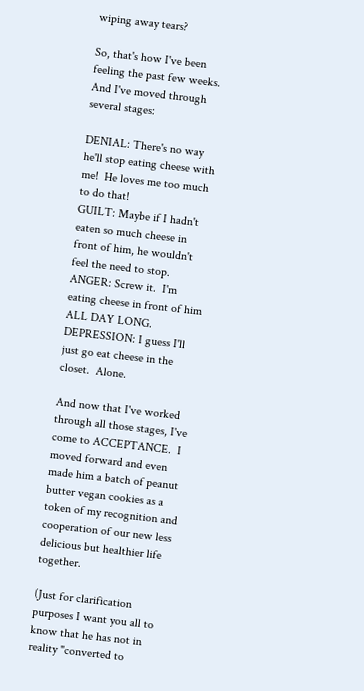wiping away tears?

So, that's how I've been feeling the past few weeks.  And I've moved through several stages:

DENIAL: There's no way he'll stop eating cheese with me!  He loves me too much to do that!
GUILT: Maybe if I hadn't eaten so much cheese in front of him, he wouldn't feel the need to stop.
ANGER: Screw it.  I'm eating cheese in front of him ALL DAY LONG.
DEPRESSION: I guess I'll just go eat cheese in the closet.  Alone.

And now that I've worked through all those stages, I've come to ACCEPTANCE.  I moved forward and even made him a batch of peanut butter vegan cookies as a token of my recognition and cooperation of our new less delicious but healthier life together.

(Just for clarification purposes I want you all to know that he has not in reality "converted to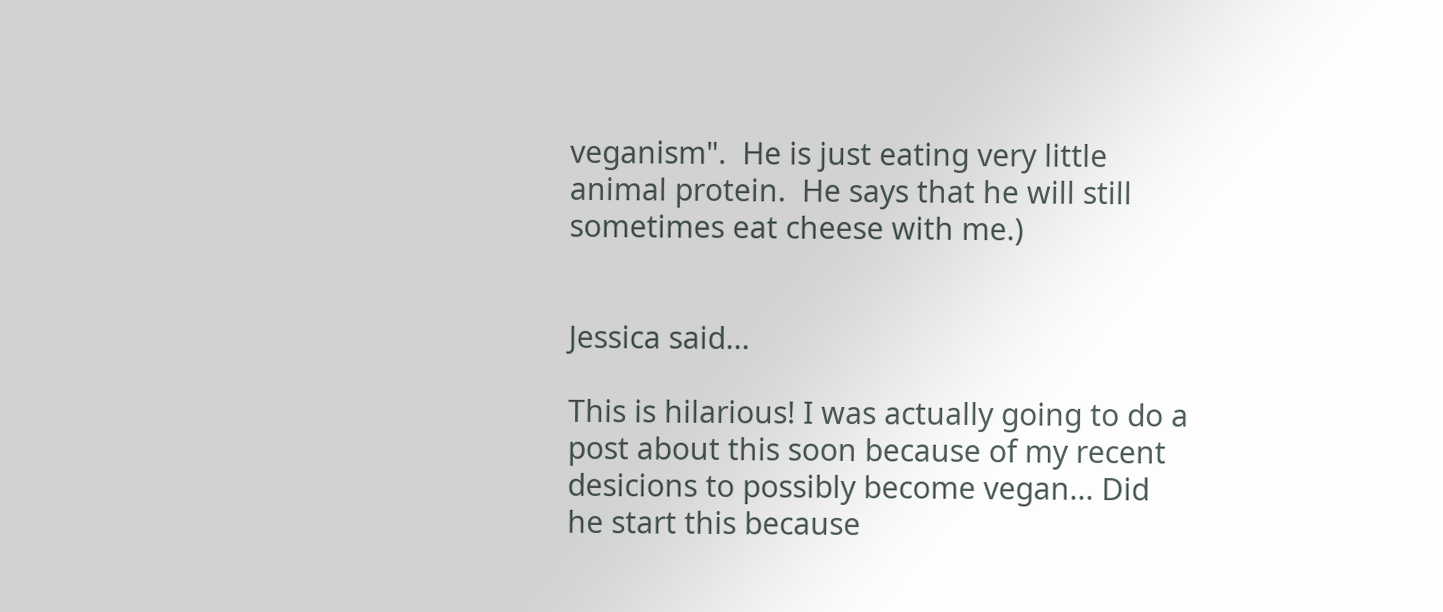veganism".  He is just eating very little animal protein.  He says that he will still sometimes eat cheese with me.)


Jessica said...

This is hilarious! I was actually going to do a post about this soon because of my recent desicions to possibly become vegan... Did he start this because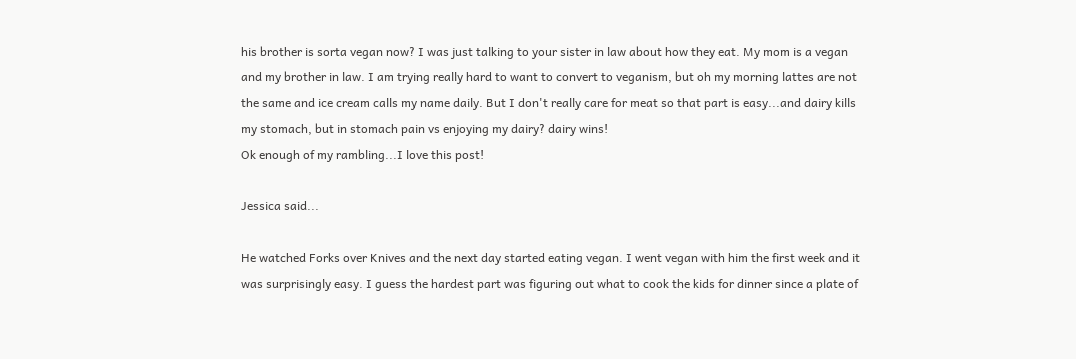his brother is sorta vegan now? I was just talking to your sister in law about how they eat. My mom is a vegan and my brother in law. I am trying really hard to want to convert to veganism, but oh my morning lattes are not the same and ice cream calls my name daily. But I don't really care for meat so that part is easy...and dairy kills my stomach, but in stomach pain vs enjoying my dairy? dairy wins!
Ok enough of my rambling...I love this post!

Jessica said...

He watched Forks over Knives and the next day started eating vegan. I went vegan with him the first week and it was surprisingly easy. I guess the hardest part was figuring out what to cook the kids for dinner since a plate of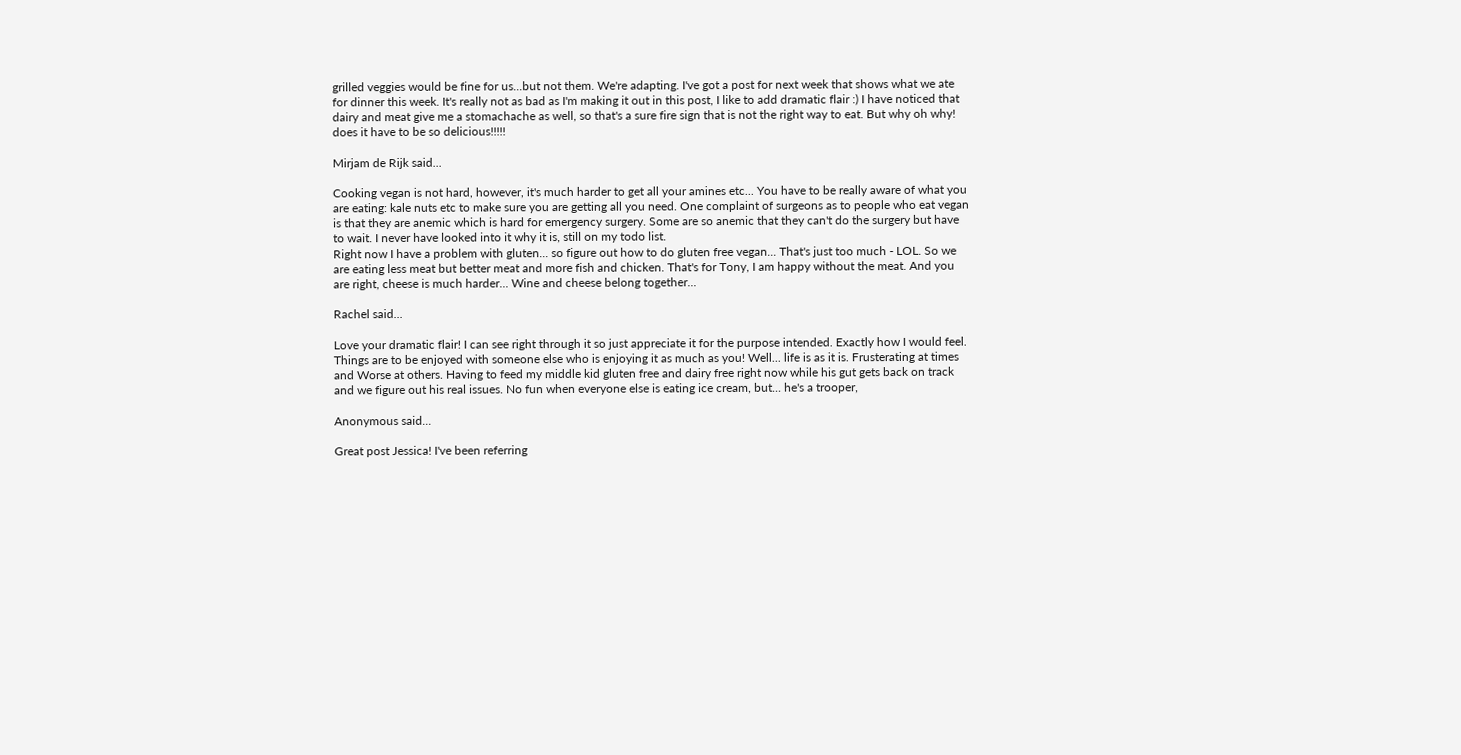grilled veggies would be fine for us...but not them. We're adapting. I've got a post for next week that shows what we ate for dinner this week. It's really not as bad as I'm making it out in this post, I like to add dramatic flair :) I have noticed that dairy and meat give me a stomachache as well, so that's a sure fire sign that is not the right way to eat. But why oh why! does it have to be so delicious!!!!!

Mirjam de Rijk said...

Cooking vegan is not hard, however, it's much harder to get all your amines etc... You have to be really aware of what you are eating: kale nuts etc to make sure you are getting all you need. One complaint of surgeons as to people who eat vegan is that they are anemic which is hard for emergency surgery. Some are so anemic that they can't do the surgery but have to wait. I never have looked into it why it is, still on my todo list.
Right now I have a problem with gluten... so figure out how to do gluten free vegan... That's just too much - LOL. So we are eating less meat but better meat and more fish and chicken. That's for Tony, I am happy without the meat. And you are right, cheese is much harder... Wine and cheese belong together...

Rachel said...

Love your dramatic flair! I can see right through it so just appreciate it for the purpose intended. Exactly how I would feel. Things are to be enjoyed with someone else who is enjoying it as much as you! Well... life is as it is. Frusterating at times and Worse at others. Having to feed my middle kid gluten free and dairy free right now while his gut gets back on track and we figure out his real issues. No fun when everyone else is eating ice cream, but... he's a trooper,

Anonymous said...

Great post Jessica! I've been referring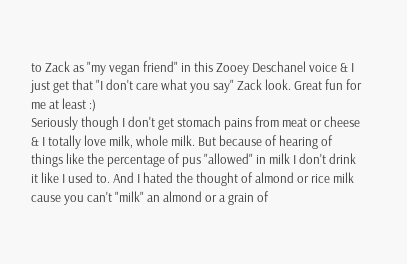to Zack as "my vegan friend" in this Zooey Deschanel voice & I just get that "I don't care what you say" Zack look. Great fun for me at least :)
Seriously though I don't get stomach pains from meat or cheese & I totally love milk, whole milk. But because of hearing of things like the percentage of pus "allowed" in milk I don't drink it like I used to. And I hated the thought of almond or rice milk cause you can't "milk" an almond or a grain of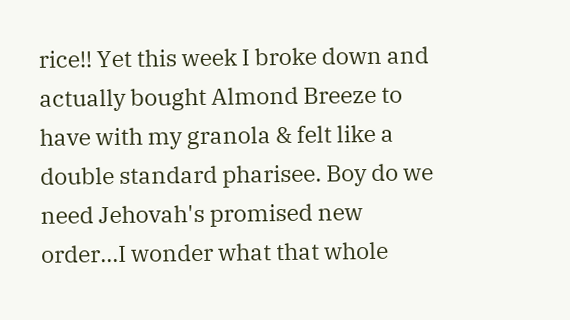rice!! Yet this week I broke down and actually bought Almond Breeze to have with my granola & felt like a double standard pharisee. Boy do we need Jehovah's promised new order...I wonder what that whole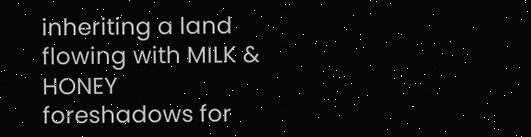inheriting a land flowing with MILK & HONEY foreshadows for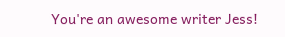You're an awesome writer Jess!